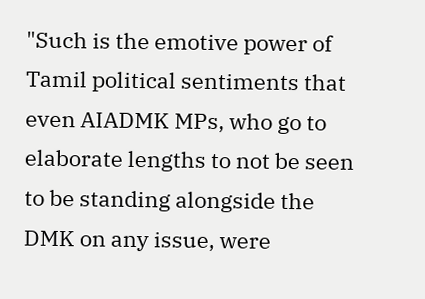"Such is the emotive power of Tamil political sentiments that even AIADMK MPs, who go to elaborate lengths to not be seen to be standing alongside the DMK on any issue, were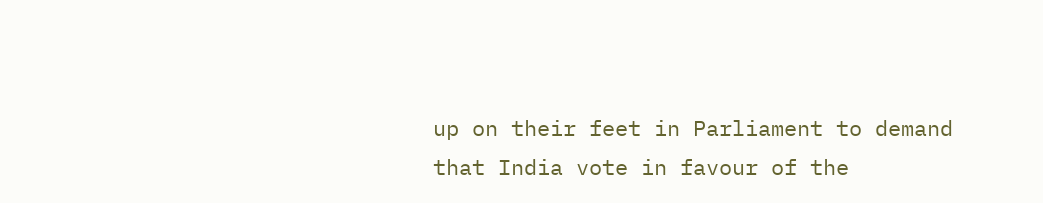up on their feet in Parliament to demand that India vote in favour of the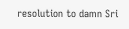resolution to damn Sri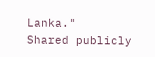Lanka."
Shared publicly